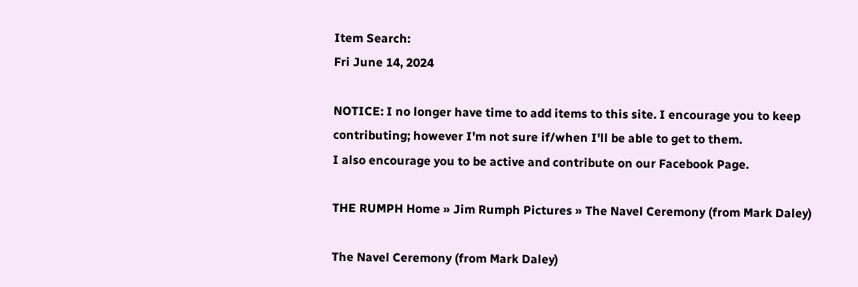Item Search:
Fri June 14, 2024

NOTICE: I no longer have time to add items to this site. I encourage you to keep contributing; however I'm not sure if/when I'll be able to get to them.
I also encourage you to be active and contribute on our Facebook Page.

THE RUMPH Home » Jim Rumph Pictures » The Navel Ceremony (from Mark Daley)

The Navel Ceremony (from Mark Daley)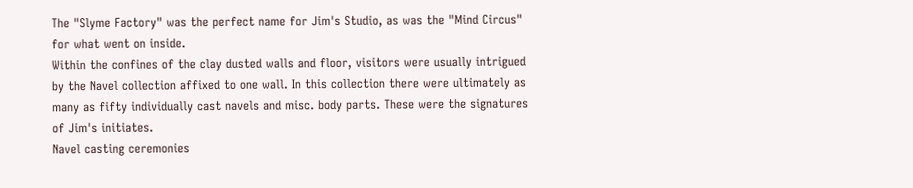The "Slyme Factory" was the perfect name for Jim's Studio, as was the "Mind Circus" for what went on inside.
Within the confines of the clay dusted walls and floor, visitors were usually intrigued by the Navel collection affixed to one wall. In this collection there were ultimately as many as fifty individually cast navels and misc. body parts. These were the signatures of Jim's initiates.
Navel casting ceremonies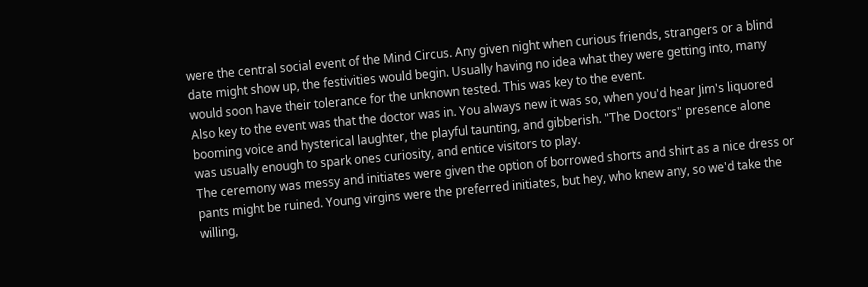were the central social event of the Mind Circus. Any given night when curious friends, strangers or a blind date might show up, the festivities would begin. Usually having no idea what they were getting into, many would soon have their tolerance for the unknown tested. This was key to the event.
Also key to the event was that the doctor was in. You always new it was so, when you'd hear Jim's liquored booming voice and hysterical laughter, the playful taunting, and gibberish. "The Doctors" presence alone was usually enough to spark ones curiosity, and entice visitors to play.
The ceremony was messy and initiates were given the option of borrowed shorts and shirt as a nice dress or pants might be ruined. Young virgins were the preferred initiates, but hey, who knew any, so we'd take the willing,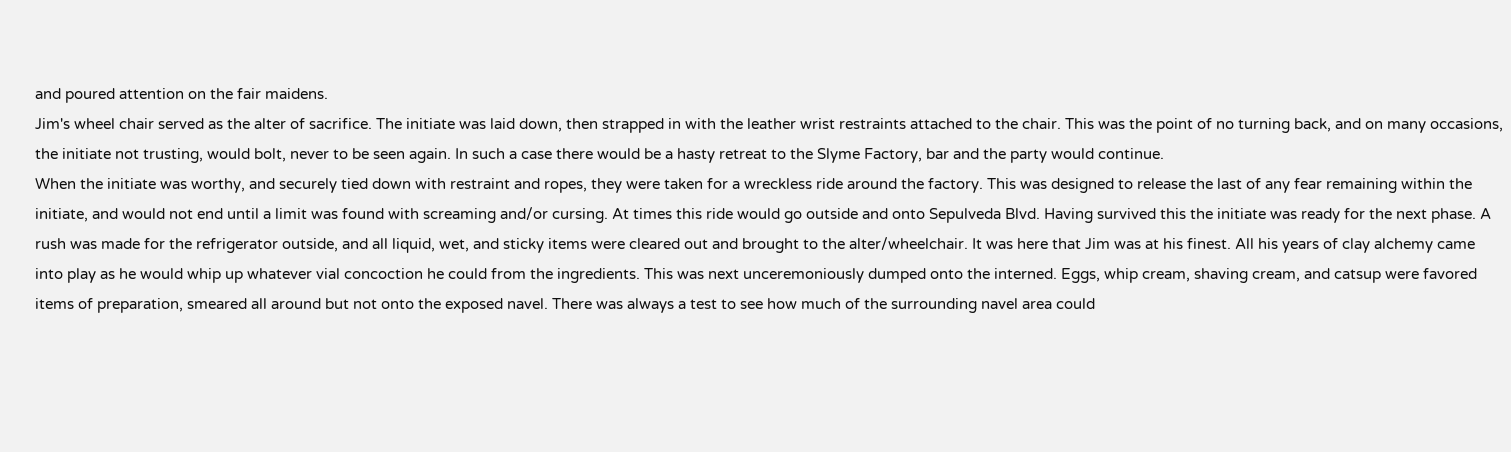and poured attention on the fair maidens.
Jim's wheel chair served as the alter of sacrifice. The initiate was laid down, then strapped in with the leather wrist restraints attached to the chair. This was the point of no turning back, and on many occasions, the initiate not trusting, would bolt, never to be seen again. In such a case there would be a hasty retreat to the Slyme Factory, bar and the party would continue.
When the initiate was worthy, and securely tied down with restraint and ropes, they were taken for a wreckless ride around the factory. This was designed to release the last of any fear remaining within the initiate, and would not end until a limit was found with screaming and/or cursing. At times this ride would go outside and onto Sepulveda Blvd. Having survived this the initiate was ready for the next phase. A rush was made for the refrigerator outside, and all liquid, wet, and sticky items were cleared out and brought to the alter/wheelchair. It was here that Jim was at his finest. All his years of clay alchemy came into play as he would whip up whatever vial concoction he could from the ingredients. This was next unceremoniously dumped onto the interned. Eggs, whip cream, shaving cream, and catsup were favored items of preparation, smeared all around but not onto the exposed navel. There was always a test to see how much of the surrounding navel area could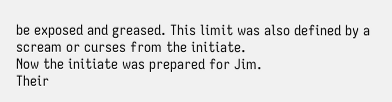be exposed and greased. This limit was also defined by a scream or curses from the initiate.
Now the initiate was prepared for Jim.
Their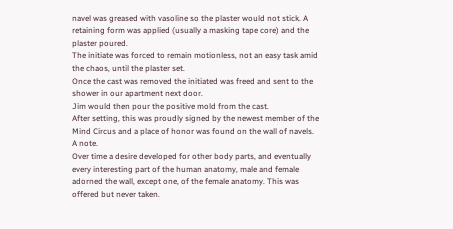navel was greased with vasoline so the plaster would not stick. A retaining form was applied (usually a masking tape core) and the plaster poured.
The initiate was forced to remain motionless, not an easy task amid the chaos, until the plaster set.
Once the cast was removed the initiated was freed and sent to the shower in our apartment next door.
Jim would then pour the positive mold from the cast.
After setting, this was proudly signed by the newest member of the Mind Circus and a place of honor was found on the wall of navels.
A note.
Over time a desire developed for other body parts, and eventually every interesting part of the human anatomy, male and female adorned the wall, except one, of the female anatomy. This was offered but never taken.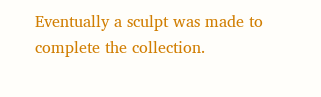Eventually a sculpt was made to complete the collection.